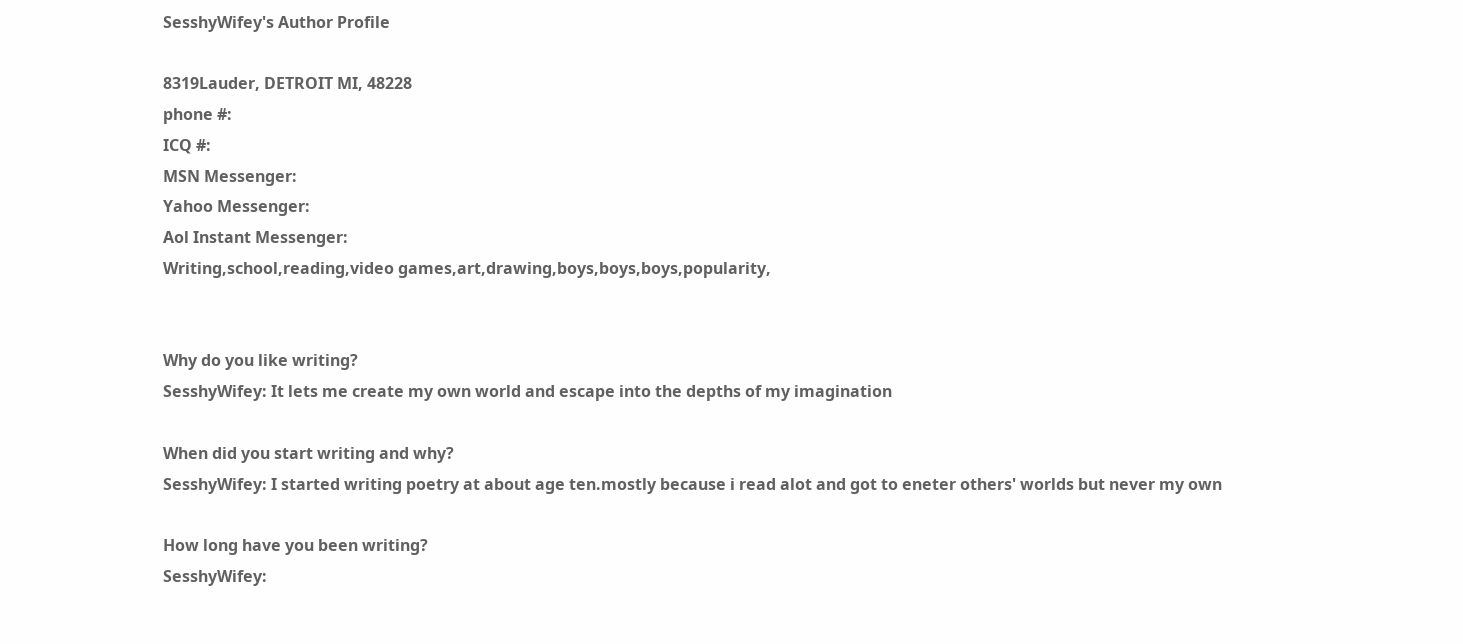SesshyWifey's Author Profile

8319Lauder, DETROIT MI, 48228
phone #:
ICQ #:
MSN Messenger:
Yahoo Messenger:
Aol Instant Messenger:
Writing,school,reading,video games,art,drawing,boys,boys,boys,popularity,


Why do you like writing?
SesshyWifey: It lets me create my own world and escape into the depths of my imagination

When did you start writing and why?
SesshyWifey: I started writing poetry at about age ten.mostly because i read alot and got to eneter others' worlds but never my own

How long have you been writing?
SesshyWifey: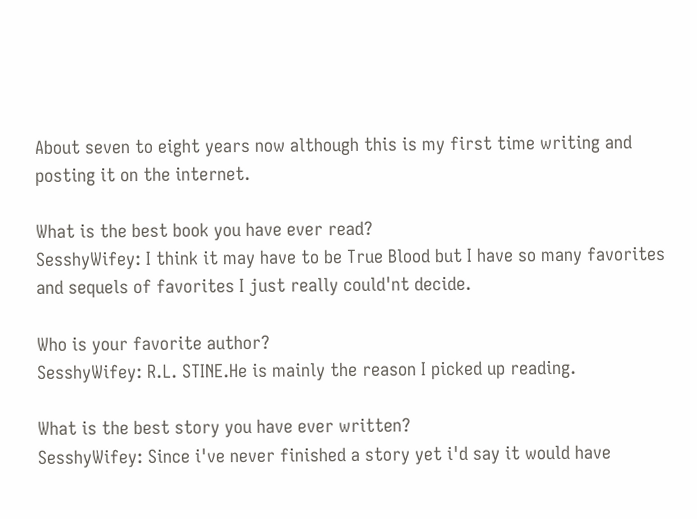About seven to eight years now although this is my first time writing and posting it on the internet.

What is the best book you have ever read?
SesshyWifey: I think it may have to be True Blood but I have so many favorites and sequels of favorites I just really could'nt decide.

Who is your favorite author?
SesshyWifey: R.L. STINE.He is mainly the reason I picked up reading.

What is the best story you have ever written?
SesshyWifey: Since i've never finished a story yet i'd say it would have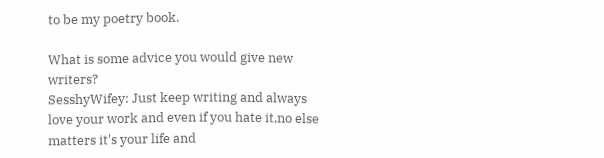to be my poetry book.

What is some advice you would give new writers?
SesshyWifey: Just keep writing and always love your work and even if you hate it,no else matters it's your life and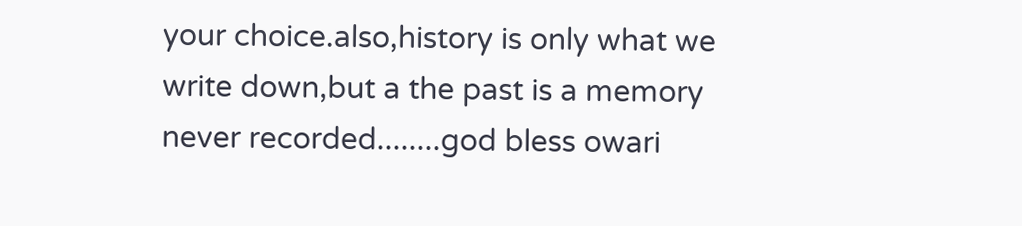your choice.also,history is only what we write down,but a the past is a memory never recorded........god bless owari